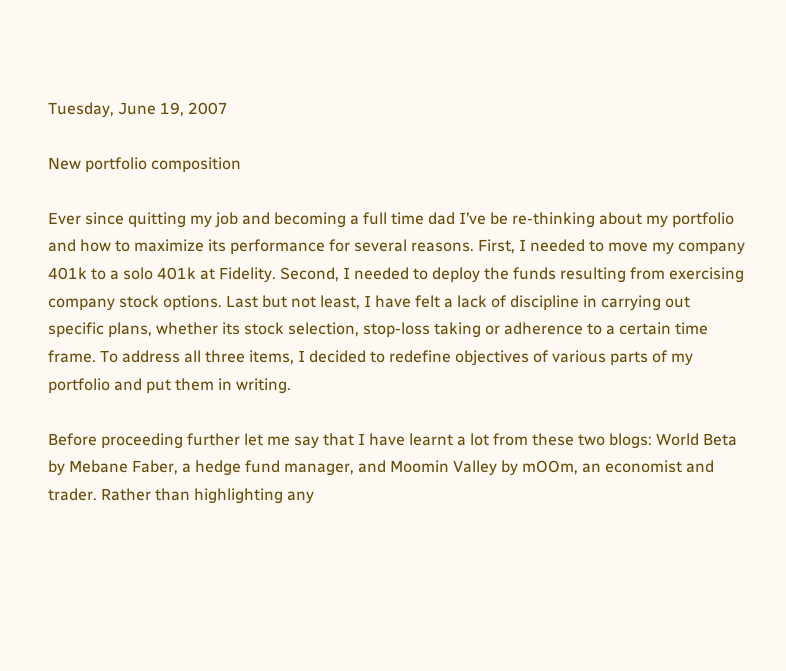Tuesday, June 19, 2007

New portfolio composition

Ever since quitting my job and becoming a full time dad I’ve be re-thinking about my portfolio and how to maximize its performance for several reasons. First, I needed to move my company 401k to a solo 401k at Fidelity. Second, I needed to deploy the funds resulting from exercising company stock options. Last but not least, I have felt a lack of discipline in carrying out specific plans, whether its stock selection, stop-loss taking or adherence to a certain time frame. To address all three items, I decided to redefine objectives of various parts of my portfolio and put them in writing.

Before proceeding further let me say that I have learnt a lot from these two blogs: World Beta by Mebane Faber, a hedge fund manager, and Moomin Valley by mOOm, an economist and trader. Rather than highlighting any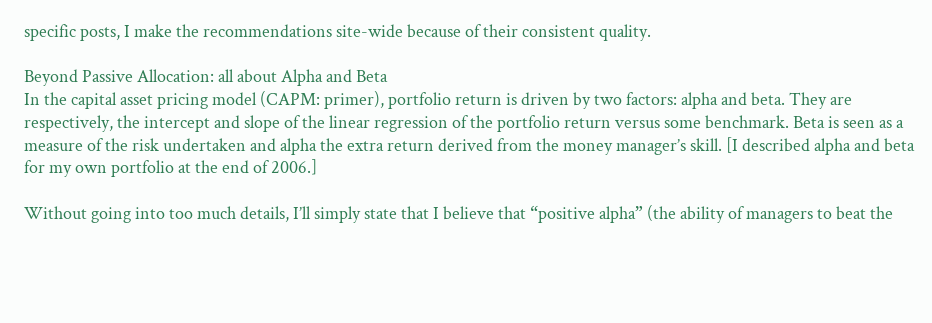specific posts, I make the recommendations site-wide because of their consistent quality.

Beyond Passive Allocation: all about Alpha and Beta
In the capital asset pricing model (CAPM: primer), portfolio return is driven by two factors: alpha and beta. They are respectively, the intercept and slope of the linear regression of the portfolio return versus some benchmark. Beta is seen as a measure of the risk undertaken and alpha the extra return derived from the money manager’s skill. [I described alpha and beta for my own portfolio at the end of 2006.]

Without going into too much details, I’ll simply state that I believe that “positive alpha” (the ability of managers to beat the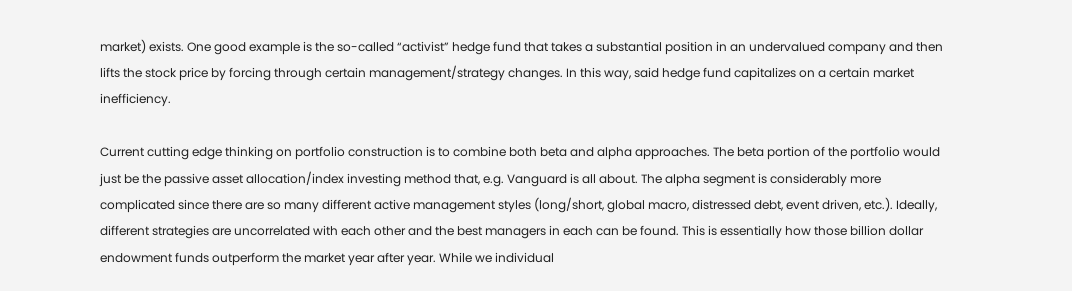market) exists. One good example is the so-called “activist” hedge fund that takes a substantial position in an undervalued company and then lifts the stock price by forcing through certain management/strategy changes. In this way, said hedge fund capitalizes on a certain market inefficiency.

Current cutting edge thinking on portfolio construction is to combine both beta and alpha approaches. The beta portion of the portfolio would just be the passive asset allocation/index investing method that, e.g. Vanguard is all about. The alpha segment is considerably more complicated since there are so many different active management styles (long/short, global macro, distressed debt, event driven, etc.). Ideally, different strategies are uncorrelated with each other and the best managers in each can be found. This is essentially how those billion dollar endowment funds outperform the market year after year. While we individual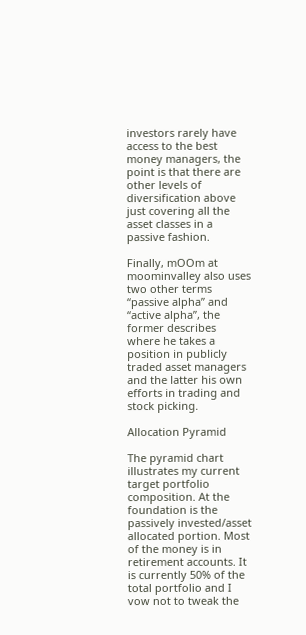investors rarely have access to the best money managers, the point is that there are other levels of diversification above just covering all the asset classes in a passive fashion.

Finally, mOOm at moominvalley also uses two other terms “passive alpha” and “active alpha”, the former describes where he takes a position in publicly traded asset managers and the latter his own efforts in trading and stock picking.

Allocation Pyramid

The pyramid chart illustrates my current target portfolio composition. At the foundation is the passively invested/asset allocated portion. Most of the money is in retirement accounts. It is currently 50% of the total portfolio and I vow not to tweak the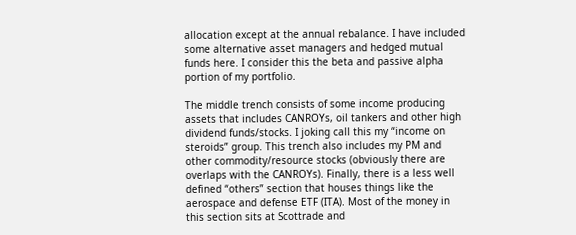allocation except at the annual rebalance. I have included some alternative asset managers and hedged mutual funds here. I consider this the beta and passive alpha portion of my portfolio.

The middle trench consists of some income producing assets that includes CANROYs, oil tankers and other high dividend funds/stocks. I joking call this my “income on steroids” group. This trench also includes my PM and other commodity/resource stocks (obviously there are overlaps with the CANROYs). Finally, there is a less well defined “others” section that houses things like the aerospace and defense ETF (ITA). Most of the money in this section sits at Scottrade and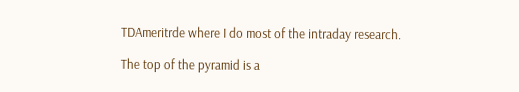TDAmeritrde where I do most of the intraday research.

The top of the pyramid is a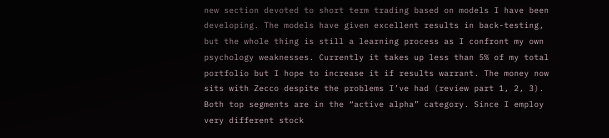new section devoted to short term trading based on models I have been developing. The models have given excellent results in back-testing, but the whole thing is still a learning process as I confront my own psychology weaknesses. Currently it takes up less than 5% of my total portfolio but I hope to increase it if results warrant. The money now sits with Zecco despite the problems I’ve had (review part 1, 2, 3). Both top segments are in the “active alpha” category. Since I employ very different stock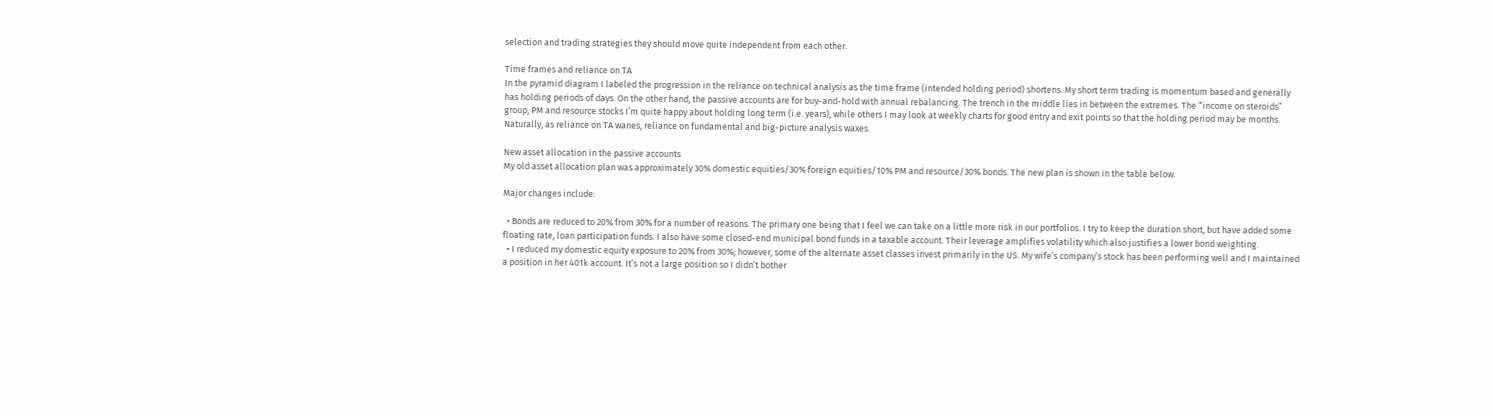selection and trading strategies they should move quite independent from each other.

Time frames and reliance on TA
In the pyramid diagram I labeled the progression in the reliance on technical analysis as the time frame (intended holding period) shortens. My short term trading is momentum based and generally has holding periods of days. On the other hand, the passive accounts are for buy-and-hold with annual rebalancing. The trench in the middle lies in between the extremes. The “income on steroids” group, PM and resource stocks I’m quite happy about holding long term (i.e. years), while others I may look at weekly charts for good entry and exit points so that the holding period may be months. Naturally, as reliance on TA wanes, reliance on fundamental and big-picture analysis waxes.

New asset allocation in the passive accounts
My old asset allocation plan was approximately 30% domestic equities/30% foreign equities/10% PM and resource/30% bonds. The new plan is shown in the table below.

Major changes include:

  • Bonds are reduced to 20% from 30% for a number of reasons. The primary one being that I feel we can take on a little more risk in our portfolios. I try to keep the duration short, but have added some floating rate, loan participation funds. I also have some closed-end municipal bond funds in a taxable account. Their leverage amplifies volatility which also justifies a lower bond weighting.
  • I reduced my domestic equity exposure to 20% from 30%; however, some of the alternate asset classes invest primarily in the US. My wife’s company’s stock has been performing well and I maintained a position in her 401k account. It’s not a large position so I didn’t bother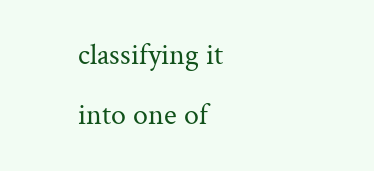classifying it into one of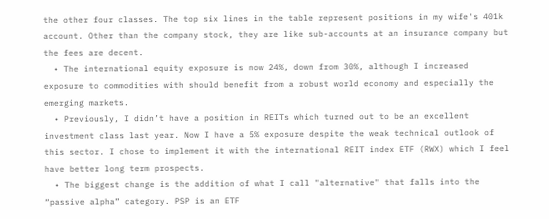the other four classes. The top six lines in the table represent positions in my wife's 401k account. Other than the company stock, they are like sub-accounts at an insurance company but the fees are decent.
  • The international equity exposure is now 24%, down from 30%, although I increased exposure to commodities with should benefit from a robust world economy and especially the emerging markets.
  • Previously, I didn’t have a position in REITs which turned out to be an excellent investment class last year. Now I have a 5% exposure despite the weak technical outlook of this sector. I chose to implement it with the international REIT index ETF (RWX) which I feel have better long term prospects.
  • The biggest change is the addition of what I call "alternative" that falls into the “passive alpha” category. PSP is an ETF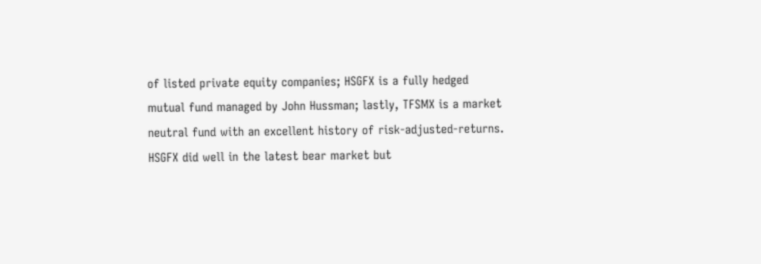of listed private equity companies; HSGFX is a fully hedged mutual fund managed by John Hussman; lastly, TFSMX is a market neutral fund with an excellent history of risk-adjusted-returns. HSGFX did well in the latest bear market but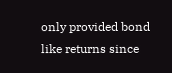only provided bond like returns since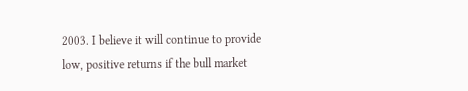2003. I believe it will continue to provide low, positive returns if the bull market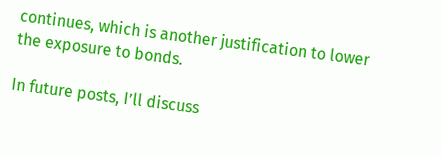continues, which is another justification to lower the exposure to bonds.

In future posts, I’ll discuss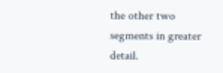the other two segments in greater detail.